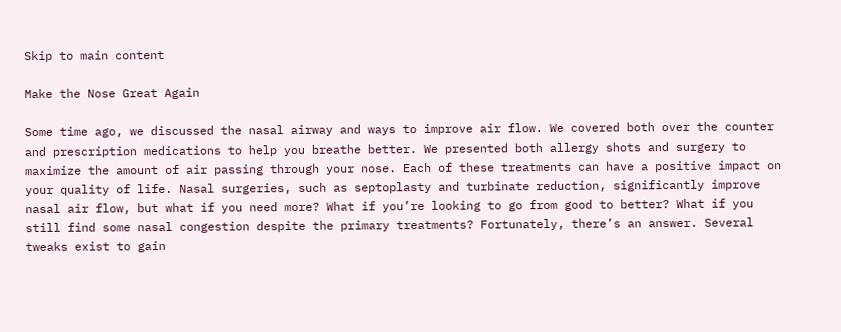Skip to main content

Make the Nose Great Again

Some time ago, we discussed the nasal airway and ways to improve air flow. We covered both over the counter and prescription medications to help you breathe better. We presented both allergy shots and surgery to maximize the amount of air passing through your nose. Each of these treatments can have a positive impact on your quality of life. Nasal surgeries, such as septoplasty and turbinate reduction, significantly improve nasal air flow, but what if you need more? What if you’re looking to go from good to better? What if you still find some nasal congestion despite the primary treatments? Fortunately, there’s an answer. Several tweaks exist to gain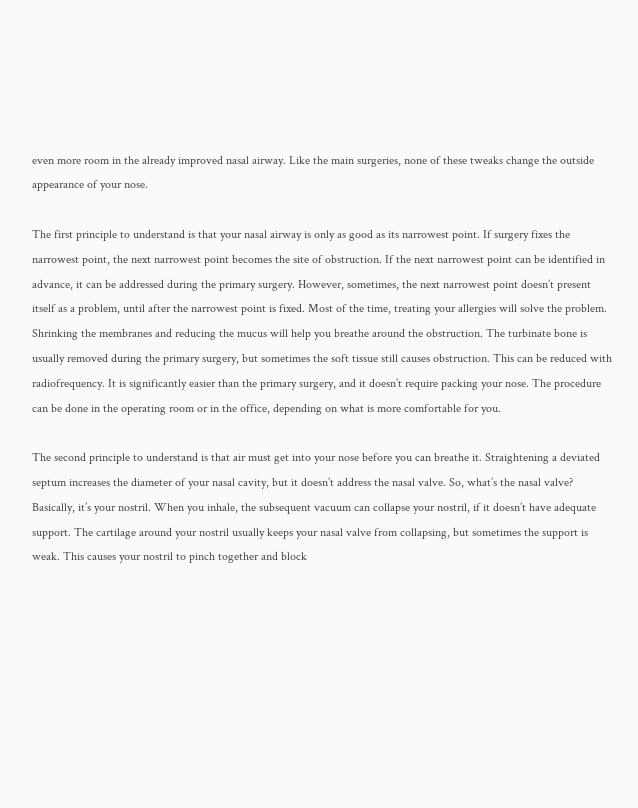even more room in the already improved nasal airway. Like the main surgeries, none of these tweaks change the outside appearance of your nose.

The first principle to understand is that your nasal airway is only as good as its narrowest point. If surgery fixes the narrowest point, the next narrowest point becomes the site of obstruction. If the next narrowest point can be identified in advance, it can be addressed during the primary surgery. However, sometimes, the next narrowest point doesn’t present itself as a problem, until after the narrowest point is fixed. Most of the time, treating your allergies will solve the problem. Shrinking the membranes and reducing the mucus will help you breathe around the obstruction. The turbinate bone is usually removed during the primary surgery, but sometimes the soft tissue still causes obstruction. This can be reduced with radiofrequency. It is significantly easier than the primary surgery, and it doesn’t require packing your nose. The procedure can be done in the operating room or in the office, depending on what is more comfortable for you.

The second principle to understand is that air must get into your nose before you can breathe it. Straightening a deviated septum increases the diameter of your nasal cavity, but it doesn’t address the nasal valve. So, what’s the nasal valve? Basically, it’s your nostril. When you inhale, the subsequent vacuum can collapse your nostril, if it doesn’t have adequate support. The cartilage around your nostril usually keeps your nasal valve from collapsing, but sometimes the support is weak. This causes your nostril to pinch together and block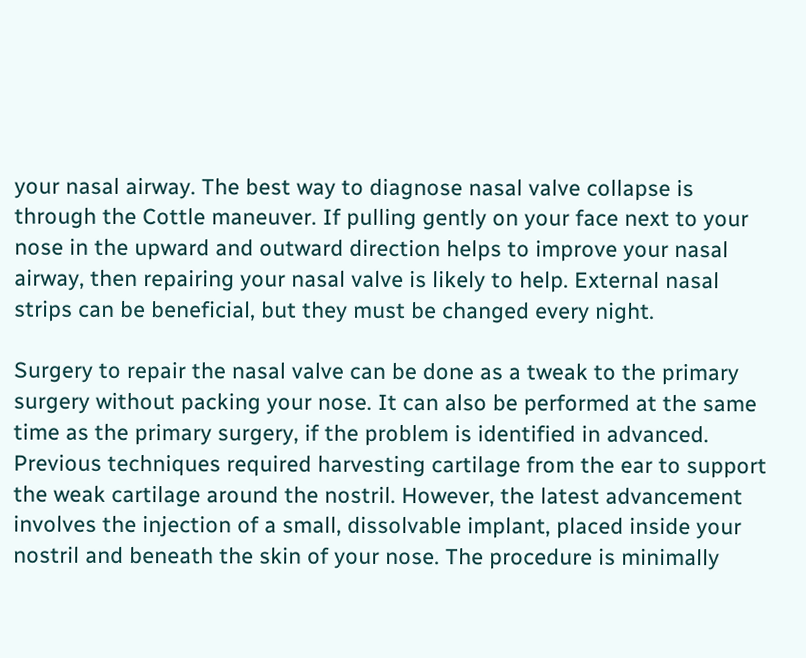your nasal airway. The best way to diagnose nasal valve collapse is through the Cottle maneuver. If pulling gently on your face next to your nose in the upward and outward direction helps to improve your nasal airway, then repairing your nasal valve is likely to help. External nasal strips can be beneficial, but they must be changed every night.

Surgery to repair the nasal valve can be done as a tweak to the primary surgery without packing your nose. It can also be performed at the same time as the primary surgery, if the problem is identified in advanced. Previous techniques required harvesting cartilage from the ear to support the weak cartilage around the nostril. However, the latest advancement involves the injection of a small, dissolvable implant, placed inside your nostril and beneath the skin of your nose. The procedure is minimally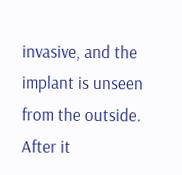invasive, and the implant is unseen from the outside. After it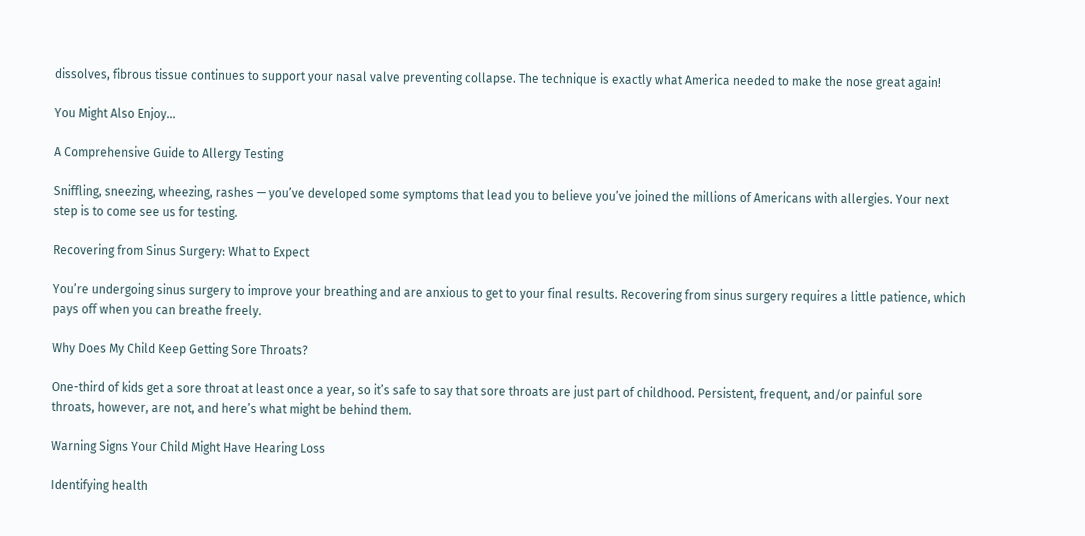dissolves, fibrous tissue continues to support your nasal valve preventing collapse. The technique is exactly what America needed to make the nose great again!

You Might Also Enjoy...

A Comprehensive Guide to Allergy Testing

Sniffling, sneezing, wheezing, rashes — you’ve developed some symptoms that lead you to believe you’ve joined the millions of Americans with allergies. Your next step is to come see us for testing.

Recovering from Sinus Surgery: What to Expect

You’re undergoing sinus surgery to improve your breathing and are anxious to get to your final results. Recovering from sinus surgery requires a little patience, which pays off when you can breathe freely.

Why Does My Child Keep Getting Sore Throats?

One-third of kids get a sore throat at least once a year, so it’s safe to say that sore throats are just part of childhood. Persistent, frequent, and/or painful sore throats, however, are not, and here’s what might be behind them.

Warning Signs Your Child Might Have Hearing Loss

Identifying health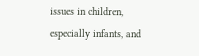issues in children, especially infants, and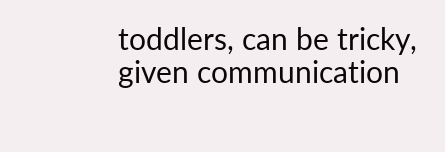toddlers, can be tricky, given communication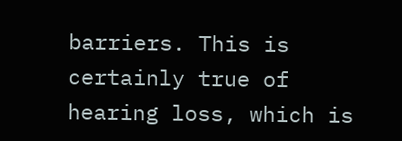barriers. This is certainly true of hearing loss, which is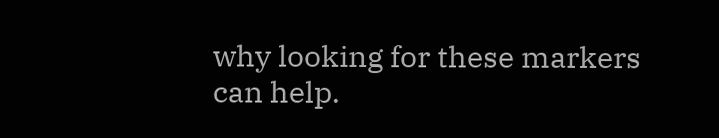why looking for these markers can help.